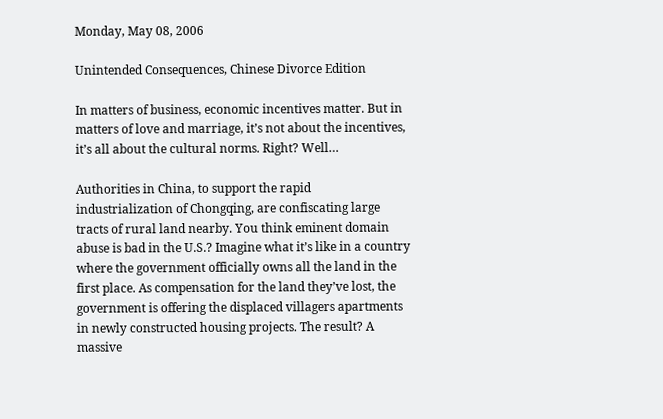Monday, May 08, 2006

Unintended Consequences, Chinese Divorce Edition

In matters of business, economic incentives matter. But in matters of love and marriage, it’s not about the incentives, it’s all about the cultural norms. Right? Well…

Authorities in China, to support the rapid industrialization of Chongqing, are confiscating large tracts of rural land nearby. You think eminent domain abuse is bad in the U.S.? Imagine what it’s like in a country where the government officially owns all the land in the first place. As compensation for the land they’ve lost, the government is offering the displaced villagers apartments in newly constructed housing projects. The result? A massive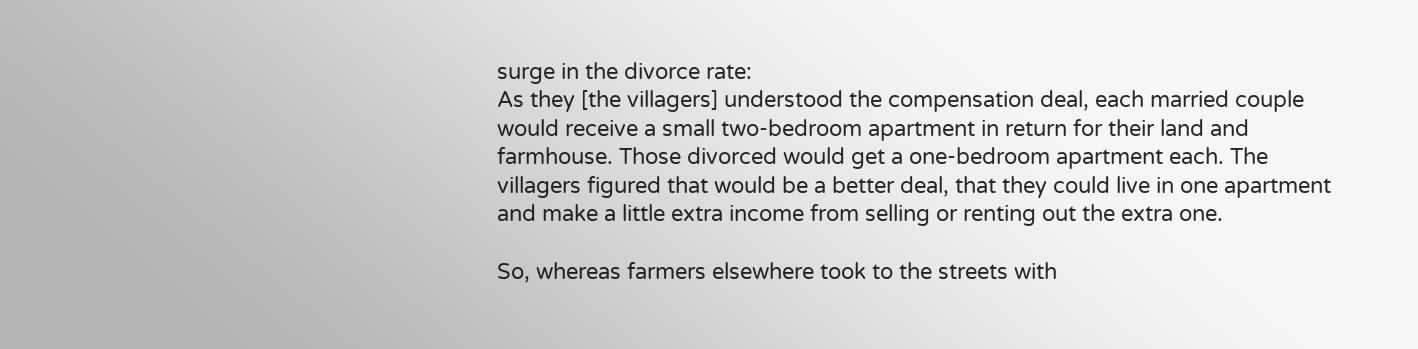surge in the divorce rate:
As they [the villagers] understood the compensation deal, each married couple would receive a small two-bedroom apartment in return for their land and farmhouse. Those divorced would get a one-bedroom apartment each. The villagers figured that would be a better deal, that they could live in one apartment and make a little extra income from selling or renting out the extra one.

So, whereas farmers elsewhere took to the streets with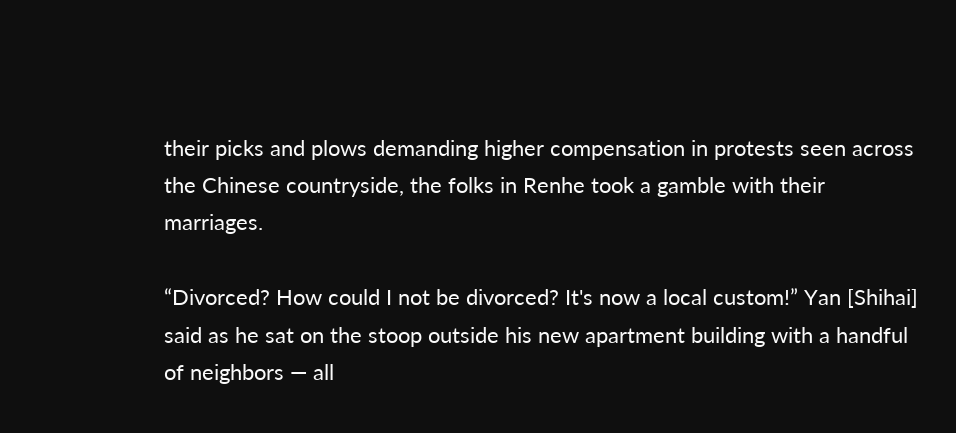their picks and plows demanding higher compensation in protests seen across the Chinese countryside, the folks in Renhe took a gamble with their marriages.

“Divorced? How could I not be divorced? It's now a local custom!” Yan [Shihai] said as he sat on the stoop outside his new apartment building with a handful of neighbors — all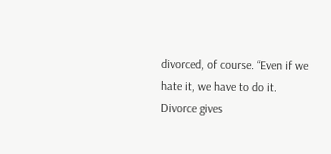divorced, of course. “Even if we hate it, we have to do it. Divorce gives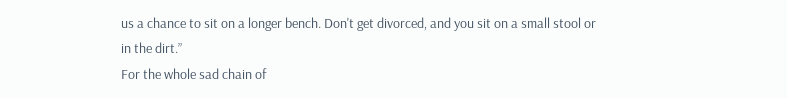us a chance to sit on a longer bench. Don't get divorced, and you sit on a small stool or in the dirt.”
For the whole sad chain of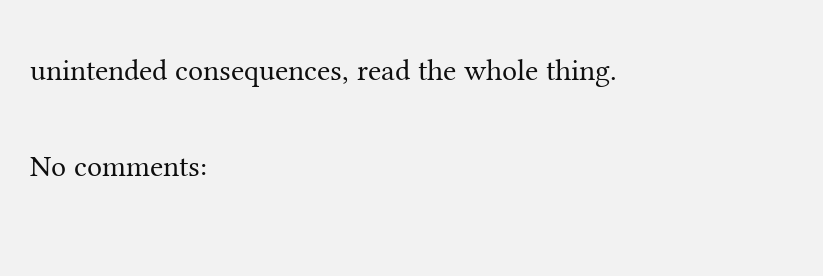unintended consequences, read the whole thing.

No comments: